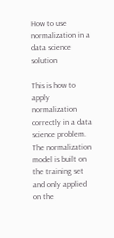How to use normalization in a data science solution

This is how to apply normalization correctly in a data science problem. The normalization model is built on the training set and only applied on the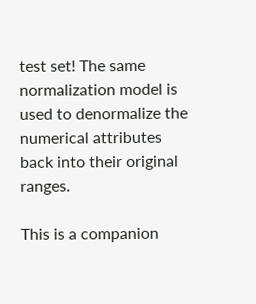test set! The same normalization model is used to denormalize the numerical attributes back into their original ranges.

This is a companion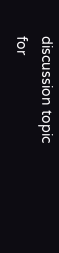discussion topic for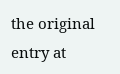the original entry at